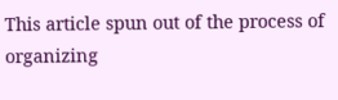This article spun out of the process of organizing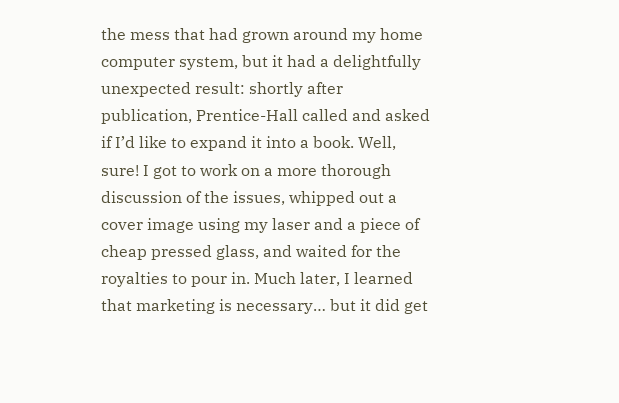the mess that had grown around my home computer system, but it had a delightfully unexpected result: shortly after publication, Prentice-Hall called and asked if I’d like to expand it into a book. Well, sure! I got to work on a more thorough discussion of the issues, whipped out a cover image using my laser and a piece of cheap pressed glass, and waited for the royalties to pour in. Much later, I learned that marketing is necessary… but it did get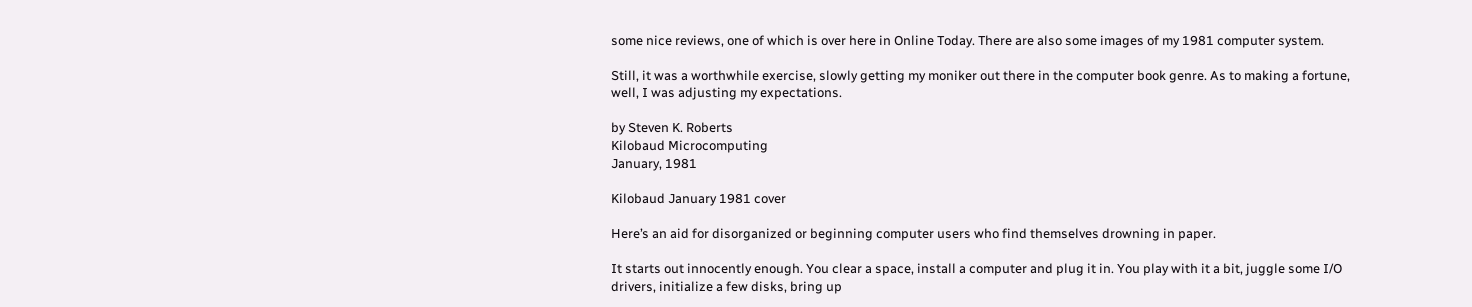some nice reviews, one of which is over here in Online Today. There are also some images of my 1981 computer system.

Still, it was a worthwhile exercise, slowly getting my moniker out there in the computer book genre. As to making a fortune, well, I was adjusting my expectations.

by Steven K. Roberts
Kilobaud Microcomputing
January, 1981

Kilobaud January 1981 cover

Here’s an aid for disorganized or beginning computer users who find themselves drowning in paper.

It starts out innocently enough. You clear a space, install a computer and plug it in. You play with it a bit, juggle some I/O drivers, initialize a few disks, bring up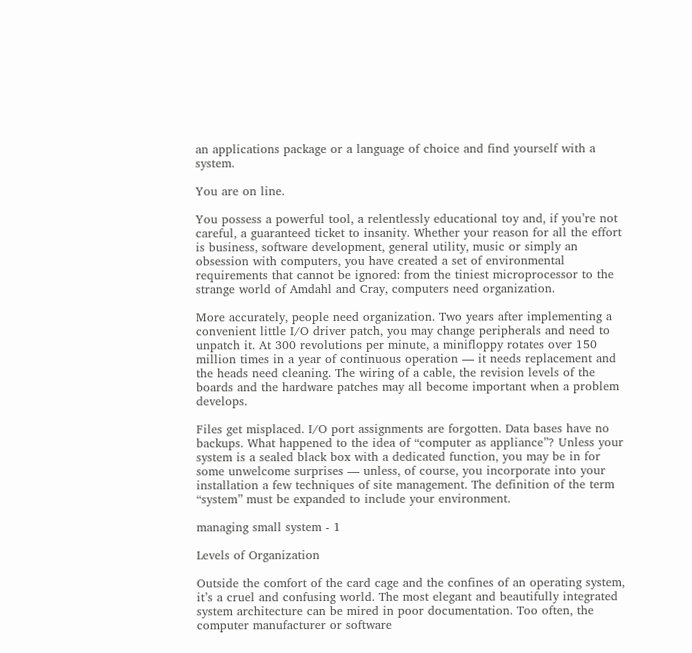an applications package or a language of choice and find yourself with a system.

You are on line.

You possess a powerful tool, a relentlessly educational toy and, if you’re not careful, a guaranteed ticket to insanity. Whether your reason for all the effort is business, software development, general utility, music or simply an obsession with computers, you have created a set of environmental requirements that cannot be ignored: from the tiniest microprocessor to the strange world of Amdahl and Cray, computers need organization.

More accurately, people need organization. Two years after implementing a convenient little I/O driver patch, you may change peripherals and need to unpatch it. At 300 revolutions per minute, a minifloppy rotates over 150 million times in a year of continuous operation — it needs replacement and the heads need cleaning. The wiring of a cable, the revision levels of the boards and the hardware patches may all become important when a problem develops.

Files get misplaced. I/O port assignments are forgotten. Data bases have no backups. What happened to the idea of “computer as appliance”? Unless your system is a sealed black box with a dedicated function, you may be in for some unwelcome surprises — unless, of course, you incorporate into your installation a few techniques of site management. The definition of the term “system” must be expanded to include your environment.

managing small system - 1

Levels of Organization

Outside the comfort of the card cage and the confines of an operating system, it’s a cruel and confusing world. The most elegant and beautifully integrated system architecture can be mired in poor documentation. Too often, the computer manufacturer or software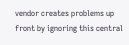vendor creates problems up front by ignoring this central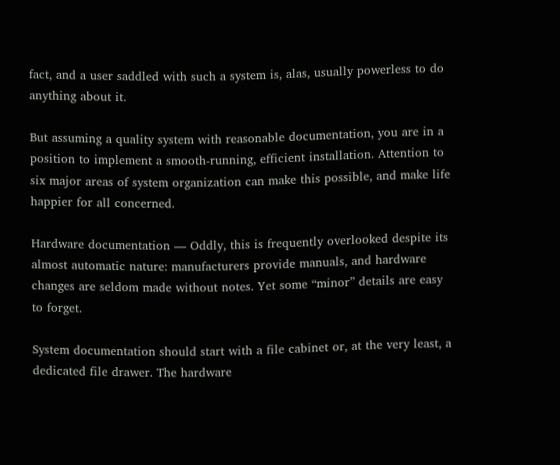fact, and a user saddled with such a system is, alas, usually powerless to do anything about it.

But assuming a quality system with reasonable documentation, you are in a position to implement a smooth-running, efficient installation. Attention to six major areas of system organization can make this possible, and make life happier for all concerned.

Hardware documentation — Oddly, this is frequently overlooked despite its almost automatic nature: manufacturers provide manuals, and hardware changes are seldom made without notes. Yet some “minor” details are easy to forget.

System documentation should start with a file cabinet or, at the very least, a dedicated file drawer. The hardware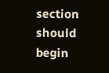section should begin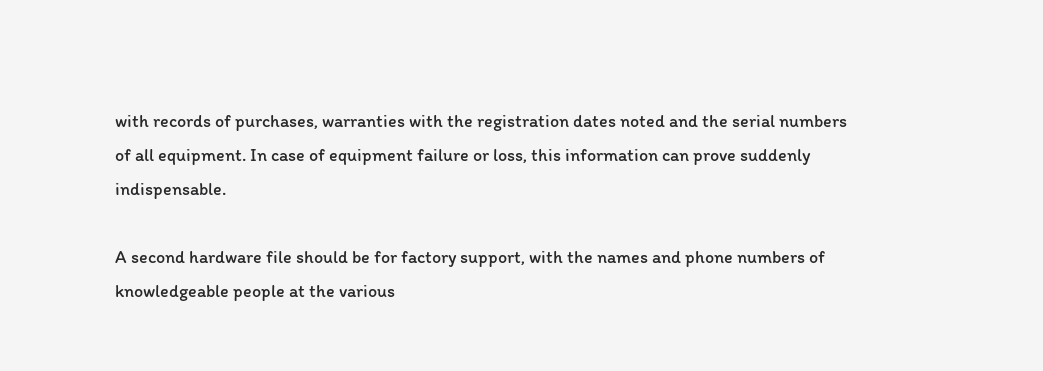with records of purchases, warranties with the registration dates noted and the serial numbers of all equipment. In case of equipment failure or loss, this information can prove suddenly indispensable.

A second hardware file should be for factory support, with the names and phone numbers of knowledgeable people at the various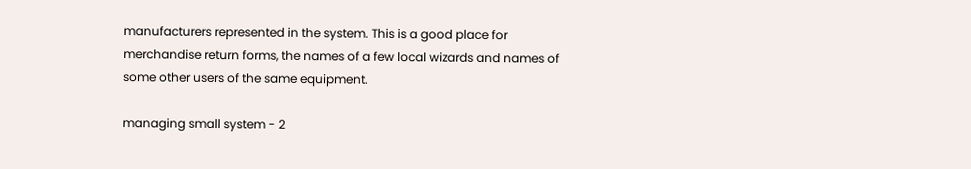manufacturers represented in the system. This is a good place for merchandise return forms, the names of a few local wizards and names of some other users of the same equipment.

managing small system - 2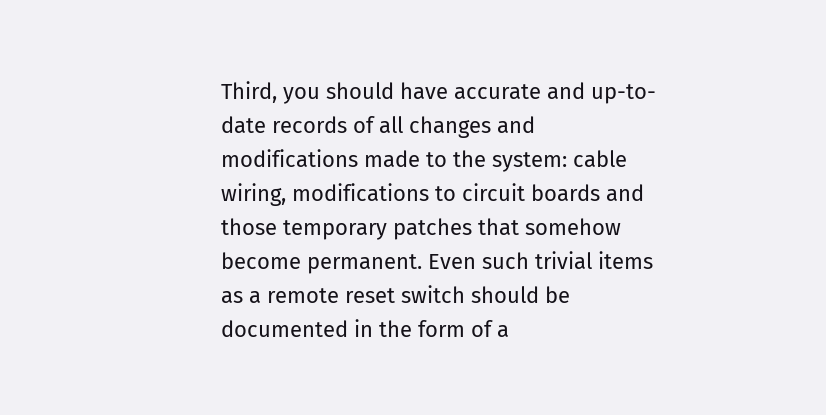Third, you should have accurate and up-to-date records of all changes and modifications made to the system: cable wiring, modifications to circuit boards and those temporary patches that somehow become permanent. Even such trivial items as a remote reset switch should be documented in the form of a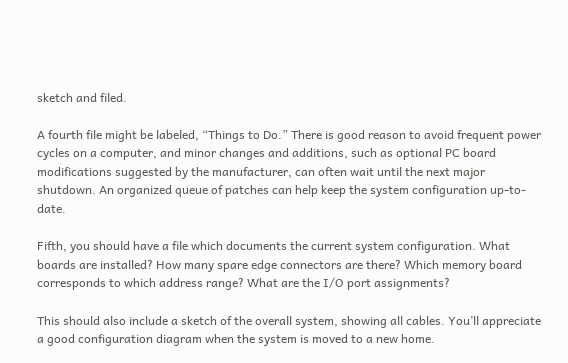sketch and filed.

A fourth file might be labeled, “Things to Do.” There is good reason to avoid frequent power cycles on a computer, and minor changes and additions, such as optional PC board modifications suggested by the manufacturer, can often wait until the next major shutdown. An organized queue of patches can help keep the system configuration up-to-date.

Fifth, you should have a file which documents the current system configuration. What boards are installed? How many spare edge connectors are there? Which memory board corresponds to which address range? What are the I/O port assignments?

This should also include a sketch of the overall system, showing all cables. You’ll appreciate a good configuration diagram when the system is moved to a new home.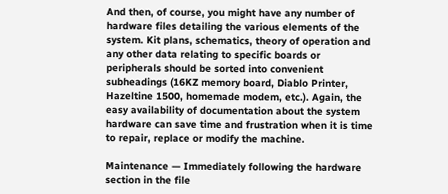And then, of course, you might have any number of hardware files detailing the various elements of the system. Kit plans, schematics, theory of operation and any other data relating to specific boards or peripherals should be sorted into convenient subheadings (16KZ memory board, Diablo Printer, Hazeltine 1500, homemade modem, etc.). Again, the easy availability of documentation about the system hardware can save time and frustration when it is time to repair, replace or modify the machine.

Maintenance — Immediately following the hardware section in the file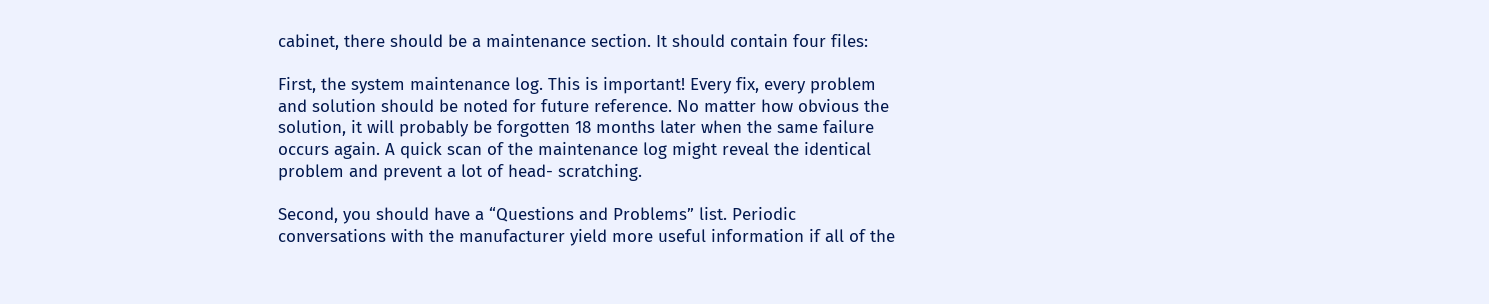cabinet, there should be a maintenance section. It should contain four files:

First, the system maintenance log. This is important! Every fix, every problem and solution should be noted for future reference. No matter how obvious the solution, it will probably be forgotten 18 months later when the same failure occurs again. A quick scan of the maintenance log might reveal the identical problem and prevent a lot of head- scratching.

Second, you should have a “Questions and Problems” list. Periodic conversations with the manufacturer yield more useful information if all of the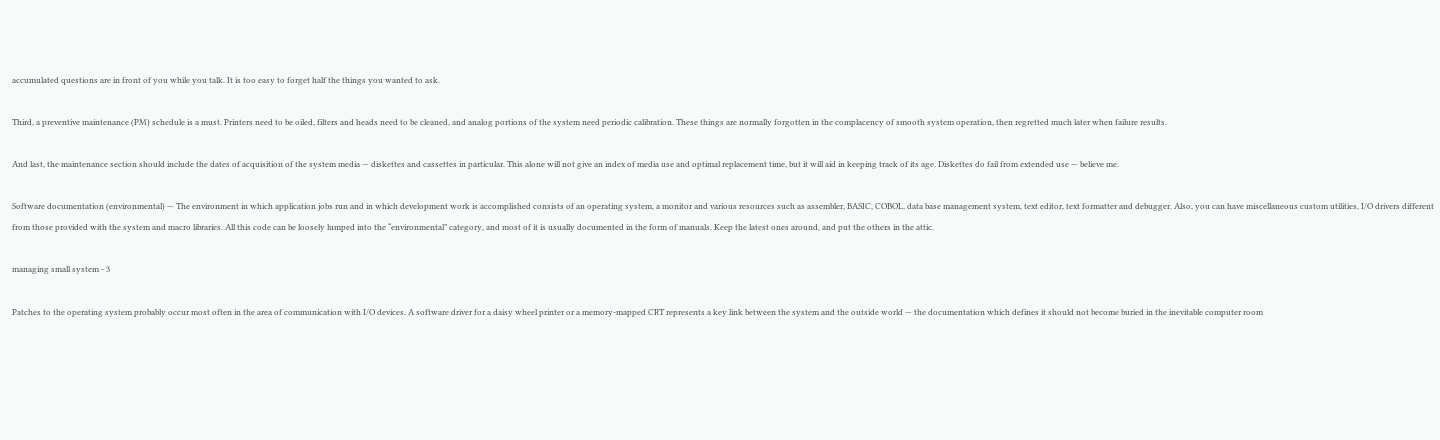accumulated questions are in front of you while you talk. It is too easy to forget half the things you wanted to ask.

Third, a preventive maintenance (PM) schedule is a must. Printers need to be oiled, filters and heads need to be cleaned, and analog portions of the system need periodic calibration. These things are normally forgotten in the complacency of smooth system operation, then regretted much later when failure results.

And last, the maintenance section should include the dates of acquisition of the system media — diskettes and cassettes in particular. This alone will not give an index of media use and optimal replacement time, but it will aid in keeping track of its age. Diskettes do fail from extended use — believe me.

Software documentation (environmental) — The environment in which application jobs run and in which development work is accomplished consists of an operating system, a monitor and various resources such as assembler, BASIC, COBOL, data base management system, text editor, text formatter and debugger. Also, you can have miscellaneous custom utilities, I/O drivers different from those provided with the system and macro libraries. All this code can be loosely lumped into the “environmental” category, and most of it is usually documented in the form of manuals. Keep the latest ones around, and put the others in the attic.

managing small system - 3

Patches to the operating system probably occur most often in the area of communication with I/O devices. A software driver for a daisy wheel printer or a memory-mapped CRT represents a key link between the system and the outside world — the documentation which defines it should not become buried in the inevitable computer room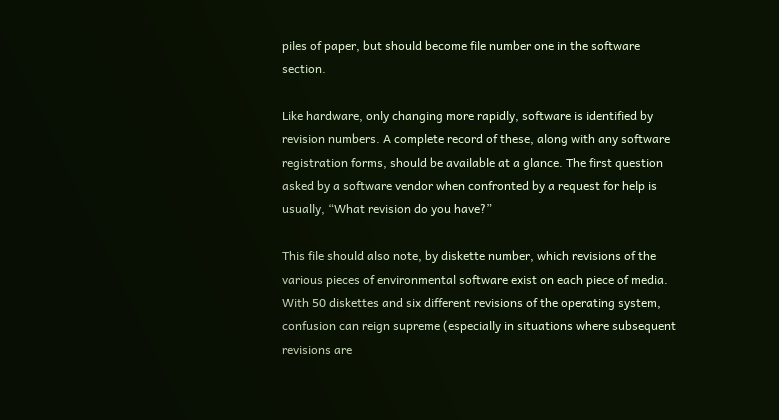piles of paper, but should become file number one in the software section.

Like hardware, only changing more rapidly, software is identified by revision numbers. A complete record of these, along with any software registration forms, should be available at a glance. The first question asked by a software vendor when confronted by a request for help is usually, “What revision do you have?”

This file should also note, by diskette number, which revisions of the various pieces of environmental software exist on each piece of media. With 50 diskettes and six different revisions of the operating system, confusion can reign supreme (especially in situations where subsequent revisions are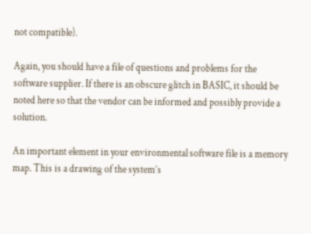not compatible).

Again, you should have a file of questions and problems for the software supplier. If there is an obscure glitch in BASIC, it should be noted here so that the vendor can be informed and possibly provide a solution.

An important element in your environmental software file is a memory map. This is a drawing of the system’s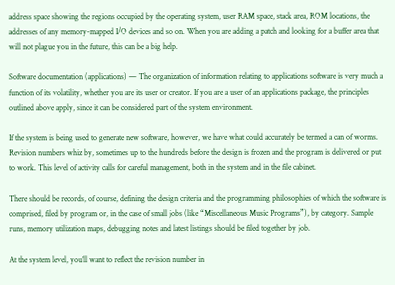address space showing the regions occupied by the operating system, user RAM space, stack area, ROM locations, the addresses of any memory-mapped I/O devices and so on. When you are adding a patch and looking for a buffer area that will not plague you in the future, this can be a big help.

Software documentation (applications) — The organization of information relating to applications software is very much a function of its volatility, whether you are its user or creator. If you are a user of an applications package, the principles outlined above apply, since it can be considered part of the system environment.

If the system is being used to generate new software, however, we have what could accurately be termed a can of worms. Revision numbers whiz by, sometimes up to the hundreds before the design is frozen and the program is delivered or put to work. This level of activity calls for careful management, both in the system and in the file cabinet.

There should be records, of course, defining the design criteria and the programming philosophies of which the software is comprised, filed by program or, in the case of small jobs (like “Miscellaneous Music Programs”), by category. Sample runs, memory utilization maps, debugging notes and latest listings should be filed together by job.

At the system level, you’ll want to reflect the revision number in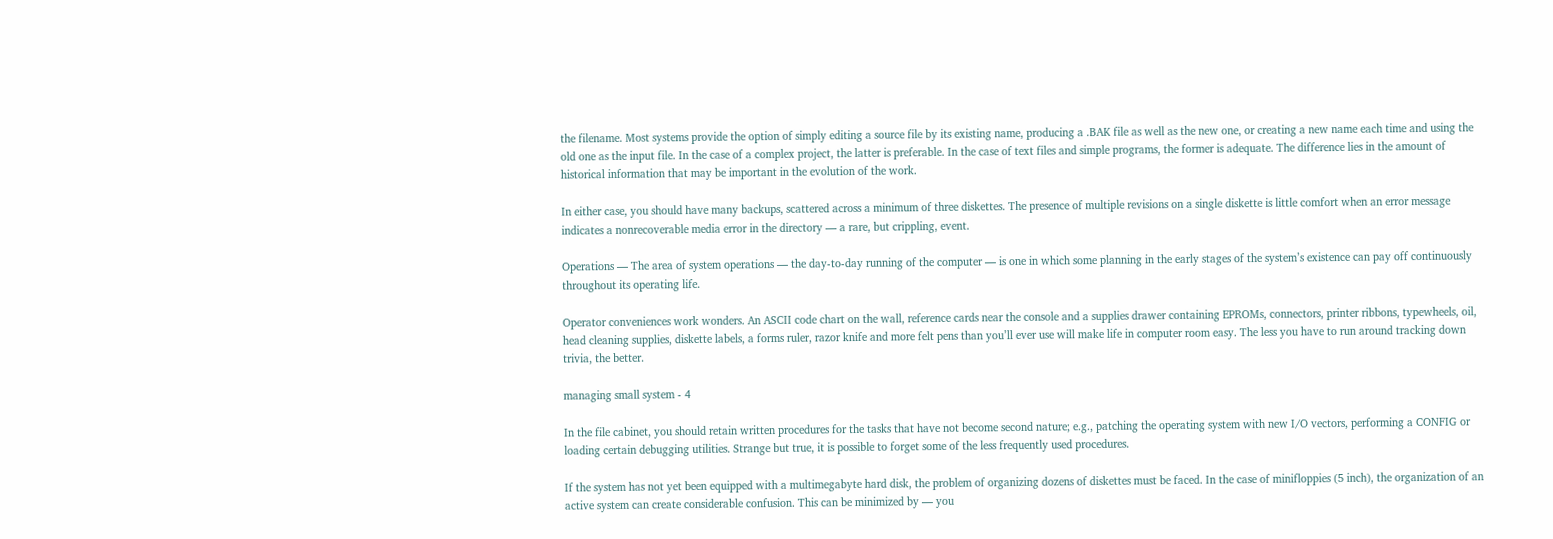the filename. Most systems provide the option of simply editing a source file by its existing name, producing a .BAK file as well as the new one, or creating a new name each time and using the old one as the input file. In the case of a complex project, the latter is preferable. In the case of text files and simple programs, the former is adequate. The difference lies in the amount of historical information that may be important in the evolution of the work.

In either case, you should have many backups, scattered across a minimum of three diskettes. The presence of multiple revisions on a single diskette is little comfort when an error message indicates a nonrecoverable media error in the directory — a rare, but crippling, event.

Operations — The area of system operations — the day-to-day running of the computer — is one in which some planning in the early stages of the system’s existence can pay off continuously throughout its operating life.

Operator conveniences work wonders. An ASCII code chart on the wall, reference cards near the console and a supplies drawer containing EPROMs, connectors, printer ribbons, typewheels, oil, head cleaning supplies, diskette labels, a forms ruler, razor knife and more felt pens than you’ll ever use will make life in computer room easy. The less you have to run around tracking down trivia, the better.

managing small system - 4

In the file cabinet, you should retain written procedures for the tasks that have not become second nature; e.g., patching the operating system with new I/O vectors, performing a CONFIG or loading certain debugging utilities. Strange but true, it is possible to forget some of the less frequently used procedures.

If the system has not yet been equipped with a multimegabyte hard disk, the problem of organizing dozens of diskettes must be faced. In the case of minifloppies (5 inch), the organization of an active system can create considerable confusion. This can be minimized by — you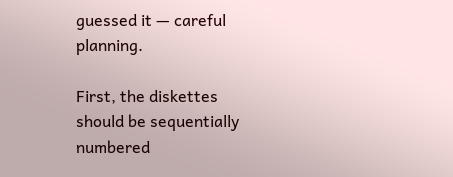guessed it — careful planning.

First, the diskettes should be sequentially numbered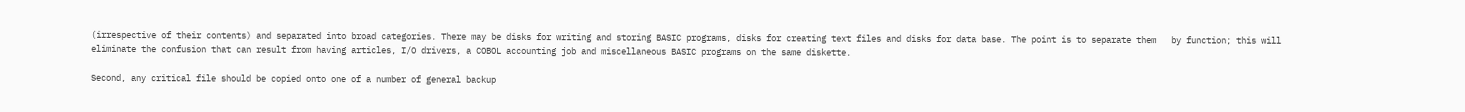(irrespective of their contents) and separated into broad categories. There may be disks for writing and storing BASIC programs, disks for creating text files and disks for data base. The point is to separate them   by function; this will eliminate the confusion that can result from having articles, I/O drivers, a COBOL accounting job and miscellaneous BASIC programs on the same diskette.

Second, any critical file should be copied onto one of a number of general backup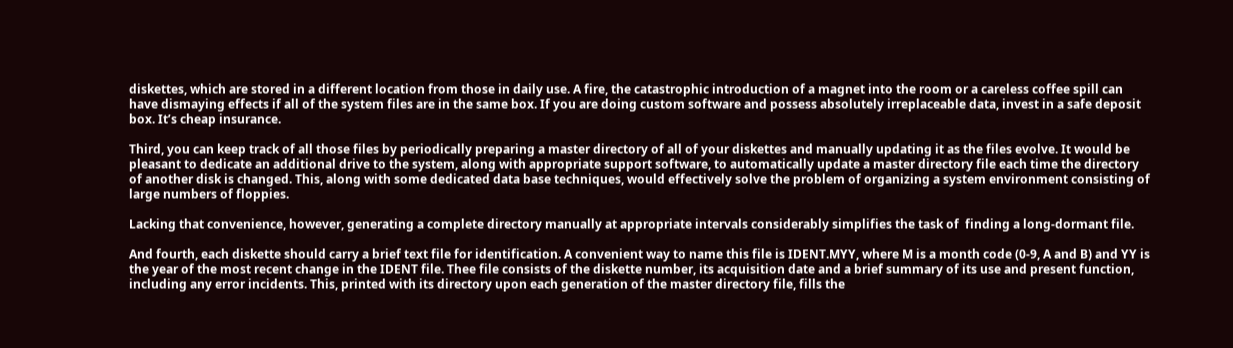diskettes, which are stored in a different location from those in daily use. A fire, the catastrophic introduction of a magnet into the room or a careless coffee spill can have dismaying effects if all of the system files are in the same box. If you are doing custom software and possess absolutely irreplaceable data, invest in a safe deposit box. It’s cheap insurance.

Third, you can keep track of all those files by periodically preparing a master directory of all of your diskettes and manually updating it as the files evolve. It would be pleasant to dedicate an additional drive to the system, along with appropriate support software, to automatically update a master directory file each time the directory of another disk is changed. This, along with some dedicated data base techniques, would effectively solve the problem of organizing a system environment consisting of large numbers of floppies.

Lacking that convenience, however, generating a complete directory manually at appropriate intervals considerably simplifies the task of  finding a long-dormant file.

And fourth, each diskette should carry a brief text file for identification. A convenient way to name this file is IDENT.MYY, where M is a month code (0-9, A and B) and YY is the year of the most recent change in the IDENT file. Thee file consists of the diskette number, its acquisition date and a brief summary of its use and present function, including any error incidents. This, printed with its directory upon each generation of the master directory file, fills the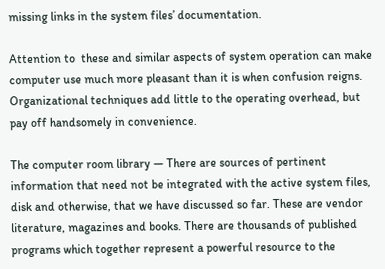missing links in the system files’ documentation.

Attention to  these and similar aspects of system operation can make computer use much more pleasant than it is when confusion reigns. Organizational techniques add little to the operating overhead, but pay off handsomely in convenience.

The computer room library — There are sources of pertinent information that need not be integrated with the active system files, disk and otherwise, that we have discussed so far. These are vendor literature, magazines and books. There are thousands of published programs which together represent a powerful resource to the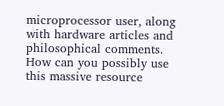microprocessor user, along with hardware articles and philosophical comments. How can you possibly use this massive resource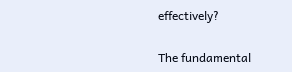effectively?

The fundamental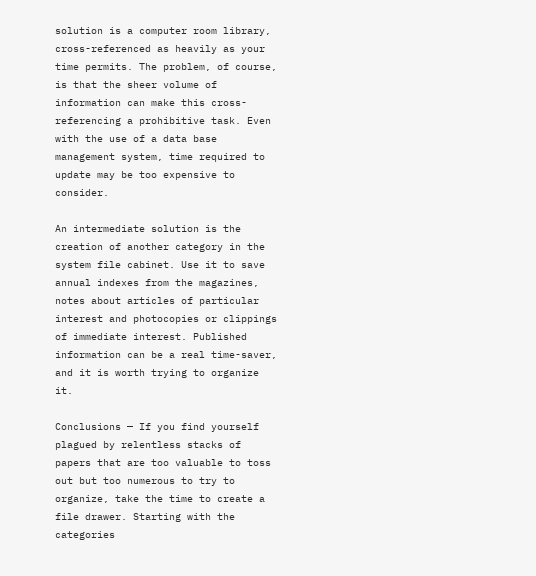solution is a computer room library, cross-referenced as heavily as your time permits. The problem, of course, is that the sheer volume of information can make this cross-referencing a prohibitive task. Even with the use of a data base management system, time required to update may be too expensive to consider.

An intermediate solution is the creation of another category in the system file cabinet. Use it to save annual indexes from the magazines, notes about articles of particular interest and photocopies or clippings of immediate interest. Published information can be a real time-saver, and it is worth trying to organize it.

Conclusions — If you find yourself plagued by relentless stacks of papers that are too valuable to toss out but too numerous to try to organize, take the time to create a file drawer. Starting with the categories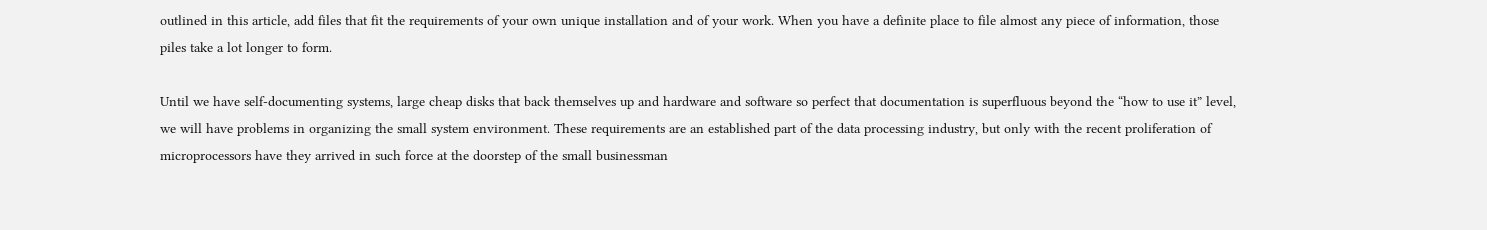outlined in this article, add files that fit the requirements of your own unique installation and of your work. When you have a definite place to file almost any piece of information, those piles take a lot longer to form.

Until we have self-documenting systems, large cheap disks that back themselves up and hardware and software so perfect that documentation is superfluous beyond the “how to use it” level, we will have problems in organizing the small system environment. These requirements are an established part of the data processing industry, but only with the recent proliferation of microprocessors have they arrived in such force at the doorstep of the small businessman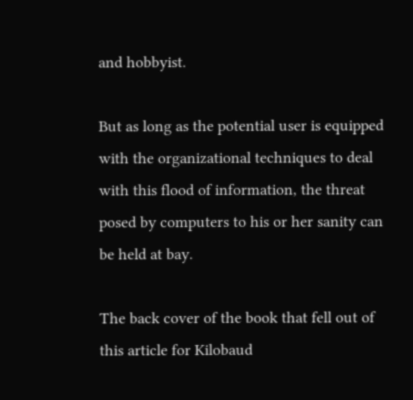and hobbyist.

But as long as the potential user is equipped with the organizational techniques to deal with this flood of information, the threat posed by computers to his or her sanity can be held at bay.

The back cover of the book that fell out of this article for Kilobaud